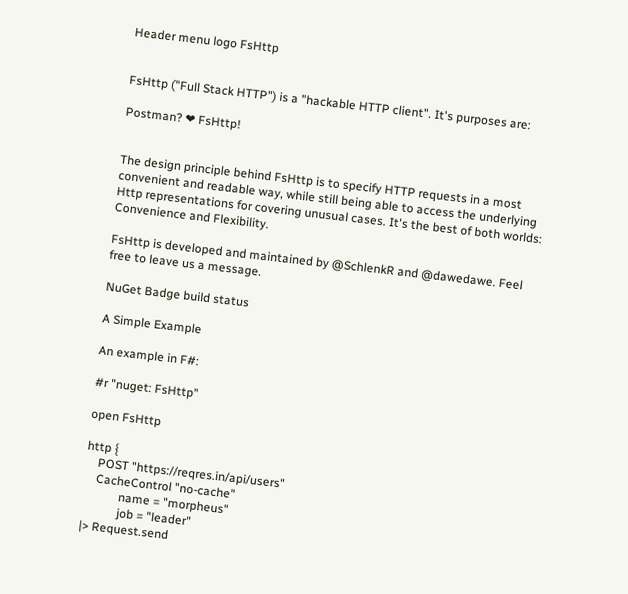Header menu logo FsHttp


FsHttp ("Full Stack HTTP") is a "hackable HTTP client". It's purposes are:

Postman? ❤ FsHttp!


The design principle behind FsHttp is to specify HTTP requests in a most convenient and readable way, while still being able to access the underlying Http representations for covering unusual cases. It's the best of both worlds: Convenience and Flexibility.

FsHttp is developed and maintained by @SchlenkR and @dawedawe. Feel free to leave us a message.

NuGet Badge build status

A Simple Example

An example in F#:

#r "nuget: FsHttp"

open FsHttp

http {
    POST "https://reqres.in/api/users"
    CacheControl "no-cache"
            name = "morpheus"
            job = "leader"
|> Request.send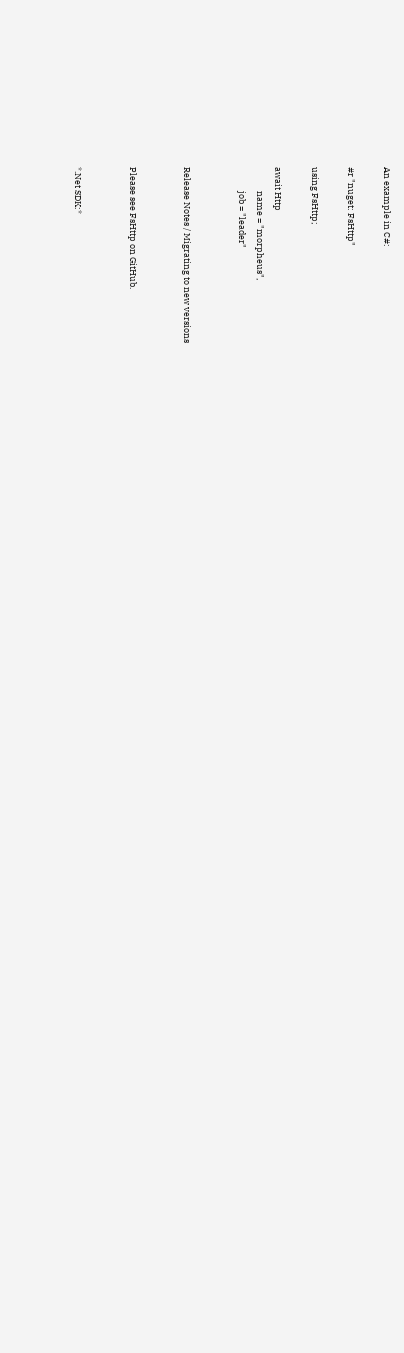An example in C#:

#r "nuget: FsHttp"

using FsHttp;

await Http
            name = "morpheus",
            job = "leader"


Release Notes / Migrating to new versions


Please see FsHttp on GitHub.


*.Net SDK:*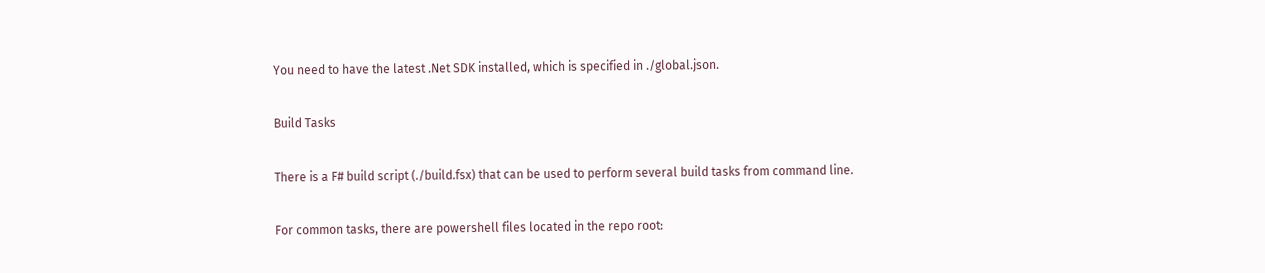You need to have the latest .Net SDK installed, which is specified in ./global.json.

Build Tasks

There is a F# build script (./build.fsx) that can be used to perform several build tasks from command line.

For common tasks, there are powershell files located in the repo root: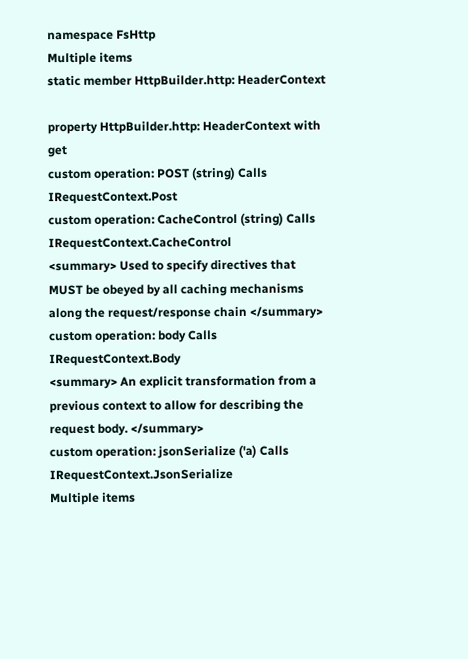namespace FsHttp
Multiple items
static member HttpBuilder.http: HeaderContext

property HttpBuilder.http: HeaderContext with get
custom operation: POST (string) Calls IRequestContext.Post
custom operation: CacheControl (string) Calls IRequestContext.CacheControl
<summary> Used to specify directives that MUST be obeyed by all caching mechanisms along the request/response chain </summary>
custom operation: body Calls IRequestContext.Body
<summary> An explicit transformation from a previous context to allow for describing the request body. </summary>
custom operation: jsonSerialize ('a) Calls IRequestContext.JsonSerialize
Multiple items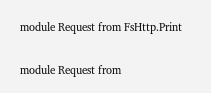module Request from FsHttp.Print

module Request from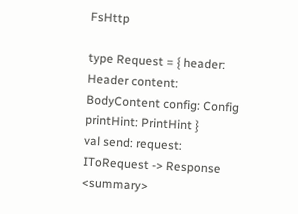FsHttp

type Request = { header: Header content: BodyContent config: Config printHint: PrintHint }
val send: request: IToRequest -> Response
<summary>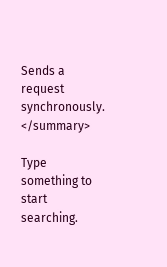Sends a request synchronously. </summary>

Type something to start searching.